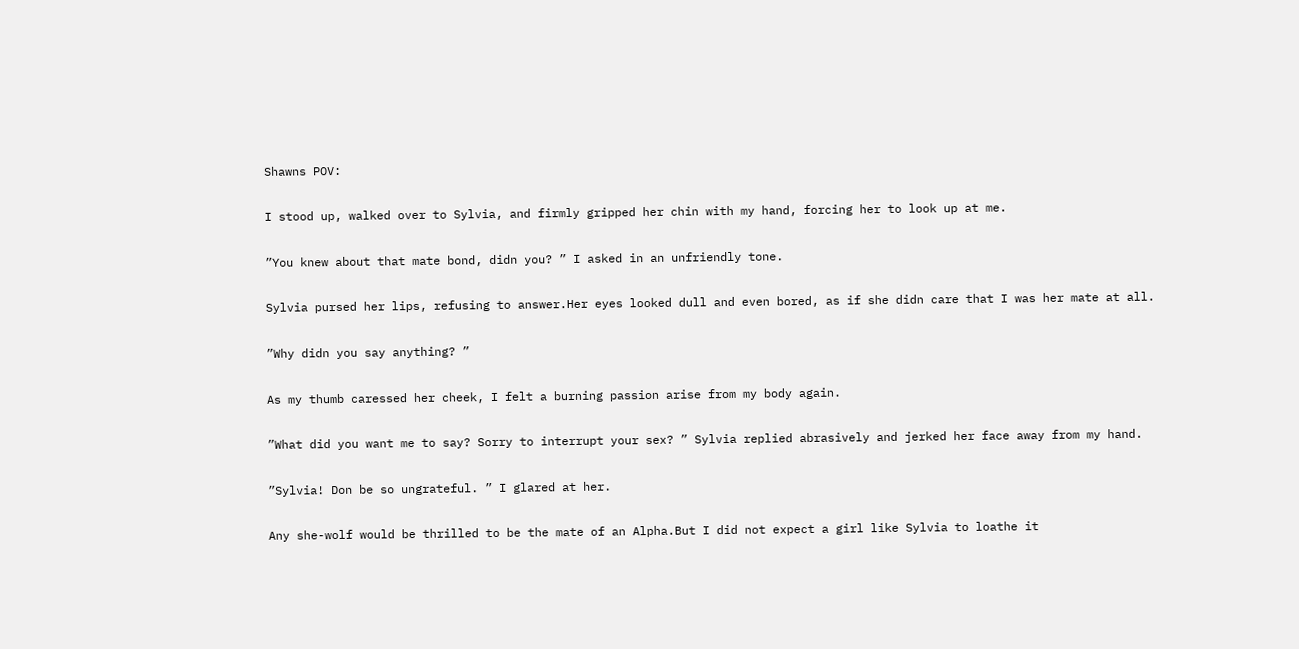Shawns POV:

I stood up, walked over to Sylvia, and firmly gripped her chin with my hand, forcing her to look up at me.

”You knew about that mate bond, didn you? ” I asked in an unfriendly tone.

Sylvia pursed her lips, refusing to answer.Her eyes looked dull and even bored, as if she didn care that I was her mate at all.

”Why didn you say anything? ”

As my thumb caressed her cheek, I felt a burning passion arise from my body again.

”What did you want me to say? Sorry to interrupt your sex? ” Sylvia replied abrasively and jerked her face away from my hand.

”Sylvia! Don be so ungrateful. ” I glared at her.

Any she-wolf would be thrilled to be the mate of an Alpha.But I did not expect a girl like Sylvia to loathe it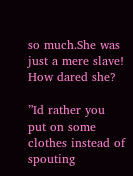so much.She was just a mere slave! How dared she?

”Id rather you put on some clothes instead of spouting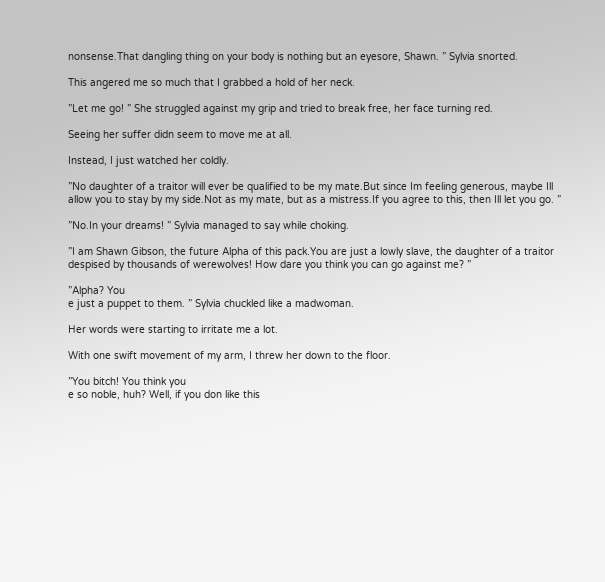nonsense.That dangling thing on your body is nothing but an eyesore, Shawn. ” Sylvia snorted.

This angered me so much that I grabbed a hold of her neck.

”Let me go! ” She struggled against my grip and tried to break free, her face turning red.

Seeing her suffer didn seem to move me at all.

Instead, I just watched her coldly.

”No daughter of a traitor will ever be qualified to be my mate.But since Im feeling generous, maybe Ill allow you to stay by my side.Not as my mate, but as a mistress.If you agree to this, then Ill let you go. ”

”No.In your dreams! ” Sylvia managed to say while choking.

”I am Shawn Gibson, the future Alpha of this pack.You are just a lowly slave, the daughter of a traitor despised by thousands of werewolves! How dare you think you can go against me? ”

”Alpha? You
e just a puppet to them. ” Sylvia chuckled like a madwoman.

Her words were starting to irritate me a lot.

With one swift movement of my arm, I threw her down to the floor.

”You bitch! You think you
e so noble, huh? Well, if you don like this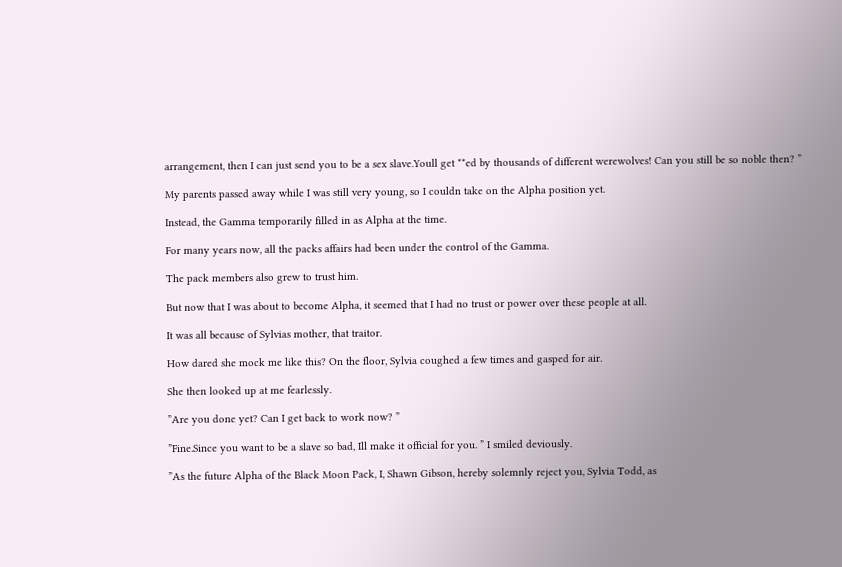arrangement, then I can just send you to be a sex slave.Youll get **ed by thousands of different werewolves! Can you still be so noble then? ”

My parents passed away while I was still very young, so I couldn take on the Alpha position yet.

Instead, the Gamma temporarily filled in as Alpha at the time.

For many years now, all the packs affairs had been under the control of the Gamma.

The pack members also grew to trust him.

But now that I was about to become Alpha, it seemed that I had no trust or power over these people at all.

It was all because of Sylvias mother, that traitor.

How dared she mock me like this? On the floor, Sylvia coughed a few times and gasped for air.

She then looked up at me fearlessly.

”Are you done yet? Can I get back to work now? ”

”Fine.Since you want to be a slave so bad, Ill make it official for you. ” I smiled deviously.

”As the future Alpha of the Black Moon Pack, I, Shawn Gibson, hereby solemnly reject you, Sylvia Todd, as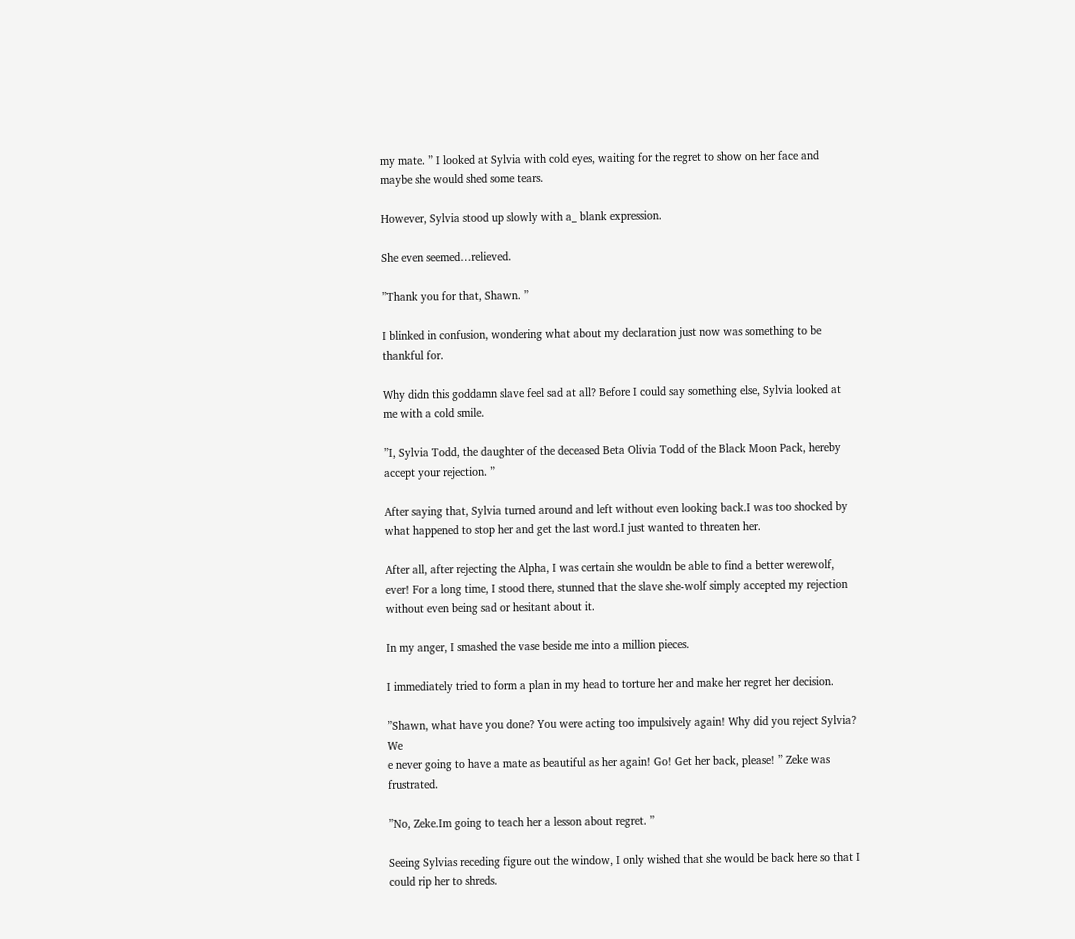my mate. ” I looked at Sylvia with cold eyes, waiting for the regret to show on her face and maybe she would shed some tears.

However, Sylvia stood up slowly with a_ blank expression.

She even seemed…relieved.

”Thank you for that, Shawn. ”

I blinked in confusion, wondering what about my declaration just now was something to be thankful for.

Why didn this goddamn slave feel sad at all? Before I could say something else, Sylvia looked at me with a cold smile.

”I, Sylvia Todd, the daughter of the deceased Beta Olivia Todd of the Black Moon Pack, hereby accept your rejection. ”

After saying that, Sylvia turned around and left without even looking back.I was too shocked by what happened to stop her and get the last word.I just wanted to threaten her.

After all, after rejecting the Alpha, I was certain she wouldn be able to find a better werewolf, ever! For a long time, I stood there, stunned that the slave she-wolf simply accepted my rejection without even being sad or hesitant about it.

In my anger, I smashed the vase beside me into a million pieces.

I immediately tried to form a plan in my head to torture her and make her regret her decision.

”Shawn, what have you done? You were acting too impulsively again! Why did you reject Sylvia? We
e never going to have a mate as beautiful as her again! Go! Get her back, please! ” Zeke was frustrated.

”No, Zeke.Im going to teach her a lesson about regret. ”

Seeing Sylvias receding figure out the window, I only wished that she would be back here so that I could rip her to shreds.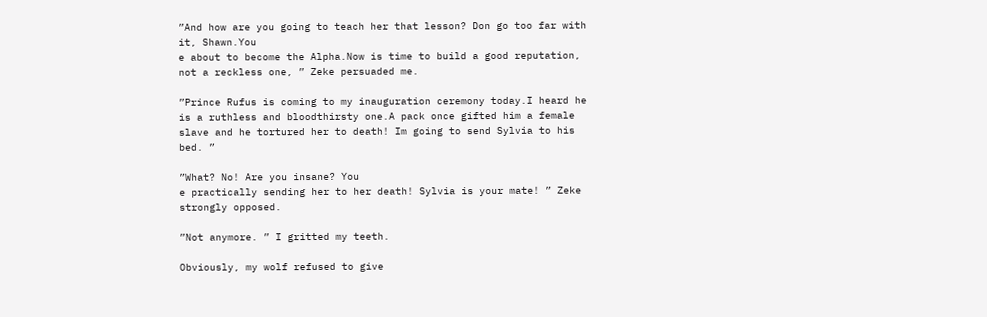”And how are you going to teach her that lesson? Don go too far with it, Shawn.You
e about to become the Alpha.Now is time to build a good reputation, not a reckless one, ” Zeke persuaded me.

”Prince Rufus is coming to my inauguration ceremony today.I heard he is a ruthless and bloodthirsty one.A pack once gifted him a female slave and he tortured her to death! Im going to send Sylvia to his bed. ”

”What? No! Are you insane? You
e practically sending her to her death! Sylvia is your mate! ” Zeke strongly opposed.

”Not anymore. ” I gritted my teeth.

Obviously, my wolf refused to give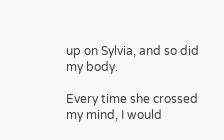up on Sylvia, and so did my body.

Every time she crossed my mind, I would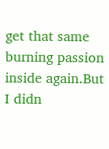get that same burning passion inside again.But I didn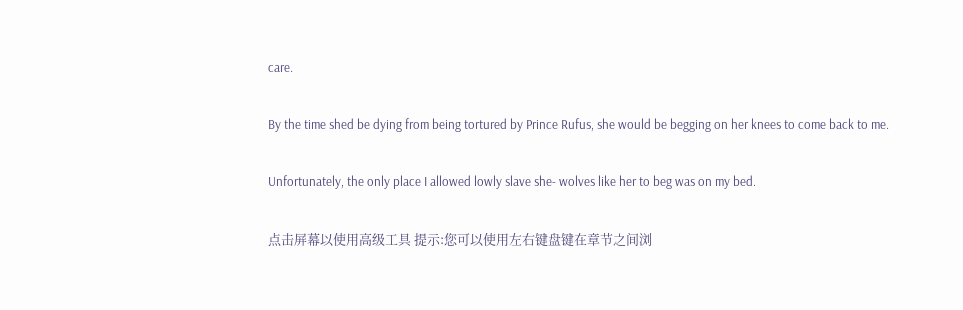care.

By the time shed be dying from being tortured by Prince Rufus, she would be begging on her knees to come back to me.

Unfortunately, the only place I allowed lowly slave she- wolves like her to beg was on my bed.

点击屏幕以使用高级工具 提示:您可以使用左右键盘键在章节之间浏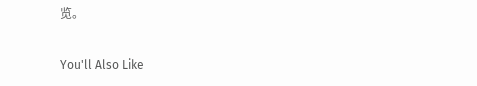览。

You'll Also Like